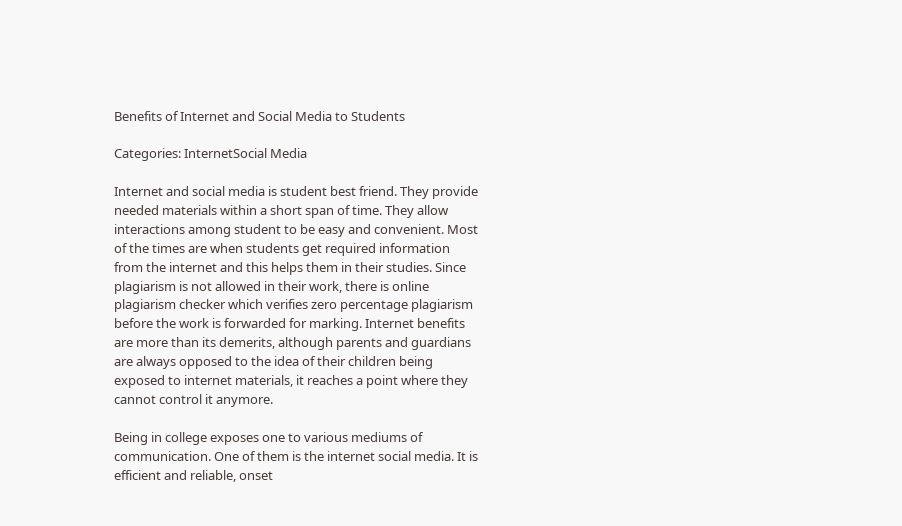Benefits of Internet and Social Media to Students

Categories: InternetSocial Media

Internet and social media is student best friend. They provide needed materials within a short span of time. They allow interactions among student to be easy and convenient. Most of the times are when students get required information from the internet and this helps them in their studies. Since plagiarism is not allowed in their work, there is online plagiarism checker which verifies zero percentage plagiarism before the work is forwarded for marking. Internet benefits are more than its demerits, although parents and guardians are always opposed to the idea of their children being exposed to internet materials, it reaches a point where they cannot control it anymore.

Being in college exposes one to various mediums of communication. One of them is the internet social media. It is efficient and reliable, onset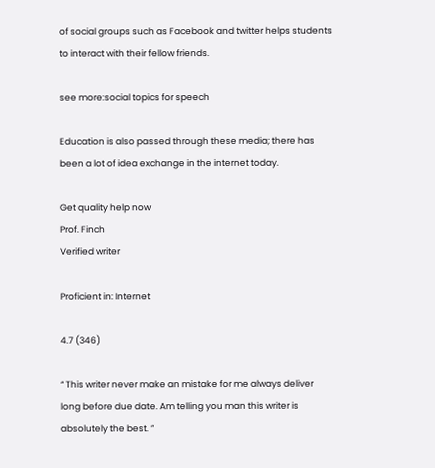of social groups such as Facebook and twitter helps students to interact with their fellow friends.

see more:social topics for speech

Education is also passed through these media; there has been a lot of idea exchange in the internet today.

Get quality help now
Prof. Finch
Verified writer

Proficient in: Internet

4.7 (346)

“ This writer never make an mistake for me always deliver long before due date. Am telling you man this writer is absolutely the best. ”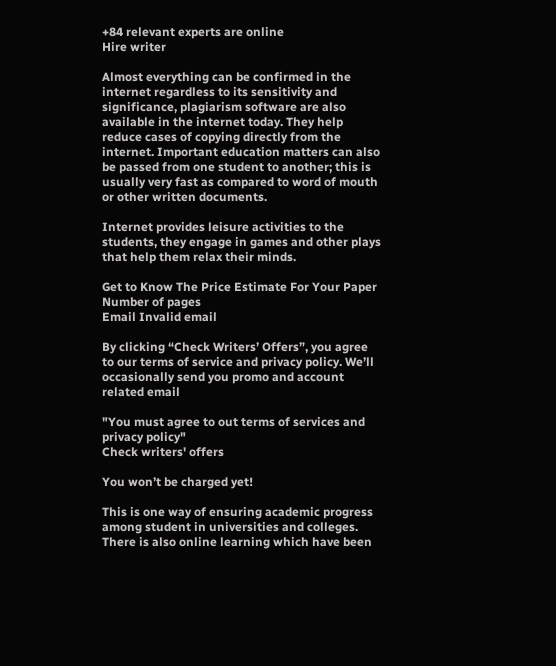+84 relevant experts are online
Hire writer

Almost everything can be confirmed in the internet regardless to its sensitivity and significance, plagiarism software are also available in the internet today. They help reduce cases of copying directly from the internet. Important education matters can also be passed from one student to another; this is usually very fast as compared to word of mouth or other written documents.

Internet provides leisure activities to the students, they engage in games and other plays that help them relax their minds.

Get to Know The Price Estimate For Your Paper
Number of pages
Email Invalid email

By clicking “Check Writers’ Offers”, you agree to our terms of service and privacy policy. We’ll occasionally send you promo and account related email

"You must agree to out terms of services and privacy policy"
Check writers' offers

You won’t be charged yet!

This is one way of ensuring academic progress among student in universities and colleges. There is also online learning which have been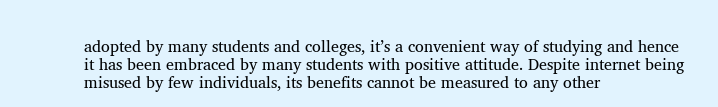adopted by many students and colleges, it’s a convenient way of studying and hence it has been embraced by many students with positive attitude. Despite internet being misused by few individuals, its benefits cannot be measured to any other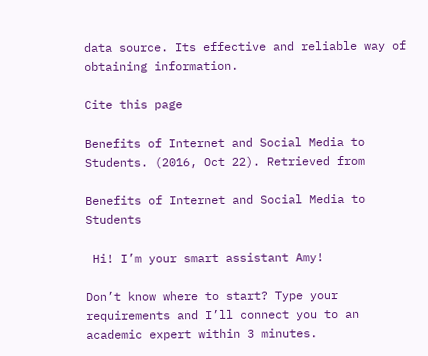data source. Its effective and reliable way of obtaining information.

Cite this page

Benefits of Internet and Social Media to Students. (2016, Oct 22). Retrieved from

Benefits of Internet and Social Media to Students

 Hi! I’m your smart assistant Amy!

Don’t know where to start? Type your requirements and I’ll connect you to an academic expert within 3 minutes.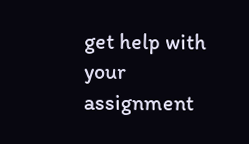get help with your assignment